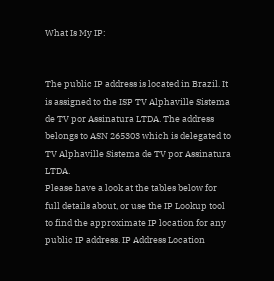What Is My IP:


The public IP address is located in Brazil. It is assigned to the ISP TV Alphaville Sistema de TV por Assinatura LTDA. The address belongs to ASN 265303 which is delegated to TV Alphaville Sistema de TV por Assinatura LTDA.
Please have a look at the tables below for full details about, or use the IP Lookup tool to find the approximate IP location for any public IP address. IP Address Location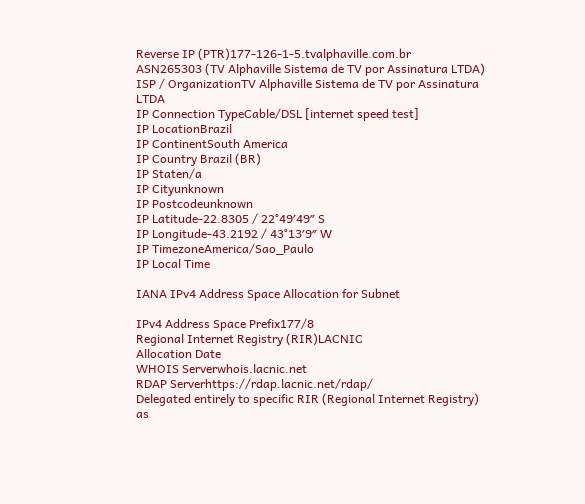Reverse IP (PTR)177-126-1-5.tvalphaville.com.br
ASN265303 (TV Alphaville Sistema de TV por Assinatura LTDA)
ISP / OrganizationTV Alphaville Sistema de TV por Assinatura LTDA
IP Connection TypeCable/DSL [internet speed test]
IP LocationBrazil
IP ContinentSouth America
IP Country Brazil (BR)
IP Staten/a
IP Cityunknown
IP Postcodeunknown
IP Latitude-22.8305 / 22°49′49″ S
IP Longitude-43.2192 / 43°13′9″ W
IP TimezoneAmerica/Sao_Paulo
IP Local Time

IANA IPv4 Address Space Allocation for Subnet

IPv4 Address Space Prefix177/8
Regional Internet Registry (RIR)LACNIC
Allocation Date
WHOIS Serverwhois.lacnic.net
RDAP Serverhttps://rdap.lacnic.net/rdap/
Delegated entirely to specific RIR (Regional Internet Registry) as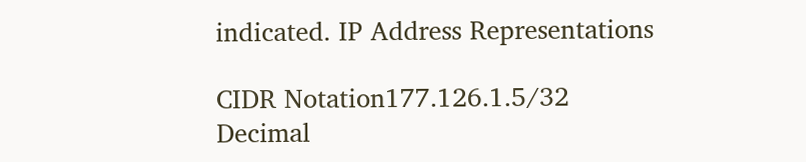indicated. IP Address Representations

CIDR Notation177.126.1.5/32
Decimal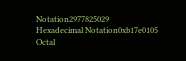Notation2977825029
Hexadecimal Notation0xb17e0105
Octal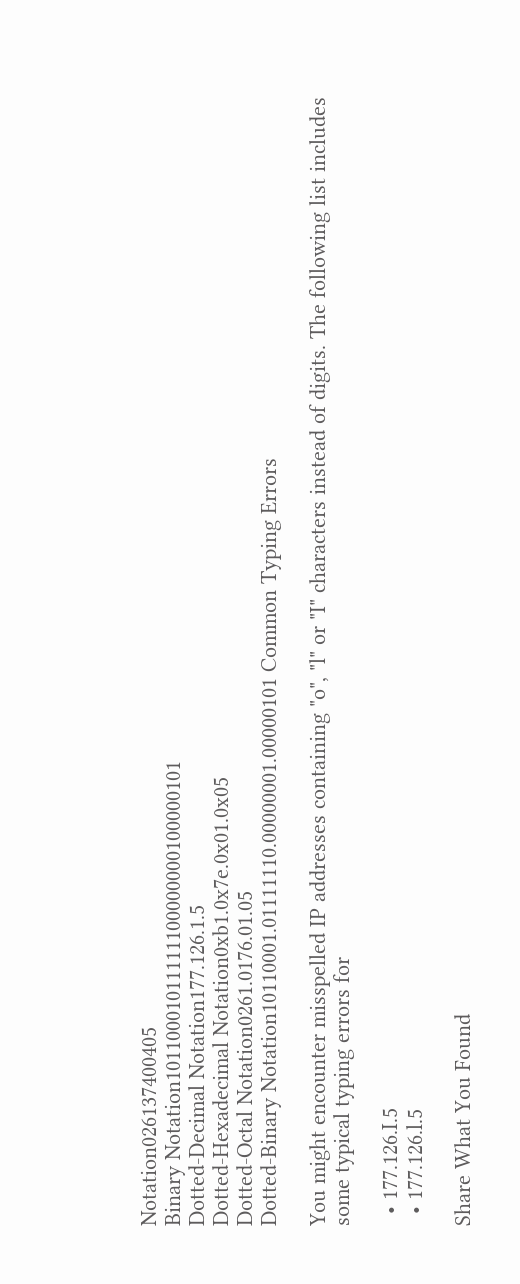Notation026137400405
Binary Notation10110001011111100000000100000101
Dotted-Decimal Notation177.126.1.5
Dotted-Hexadecimal Notation0xb1.0x7e.0x01.0x05
Dotted-Octal Notation0261.0176.01.05
Dotted-Binary Notation10110001.01111110.00000001.00000101 Common Typing Errors

You might encounter misspelled IP addresses containing "o", "l" or "I" characters instead of digits. The following list includes some typical typing errors for

  • 177.126.I.5
  • 177.126.l.5

Share What You Found